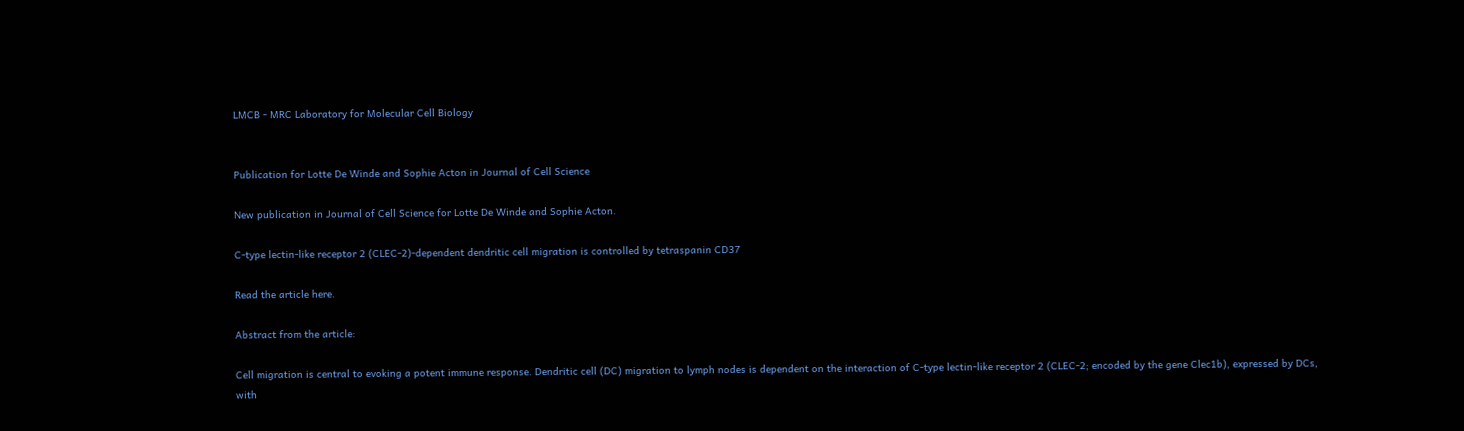LMCB - MRC Laboratory for Molecular Cell Biology


Publication for Lotte De Winde and Sophie Acton in Journal of Cell Science

New publication in Journal of Cell Science for Lotte De Winde and Sophie Acton.

C-type lectin-like receptor 2 (CLEC-2)-dependent dendritic cell migration is controlled by tetraspanin CD37

Read the article here.

Abstract from the article:

Cell migration is central to evoking a potent immune response. Dendritic cell (DC) migration to lymph nodes is dependent on the interaction of C-type lectin-like receptor 2 (CLEC-2; encoded by the gene Clec1b), expressed by DCs, with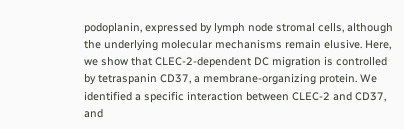podoplanin, expressed by lymph node stromal cells, although the underlying molecular mechanisms remain elusive. Here, we show that CLEC-2-dependent DC migration is controlled by tetraspanin CD37, a membrane-organizing protein. We identified a specific interaction between CLEC-2 and CD37, and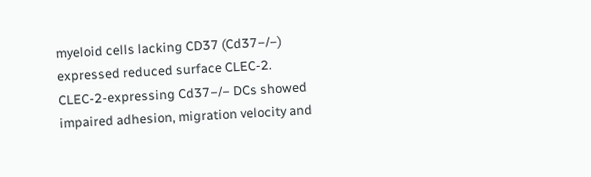myeloid cells lacking CD37 (Cd37−/−) expressed reduced surface CLEC-2. CLEC-2-expressing Cd37−/− DCs showed impaired adhesion, migration velocity and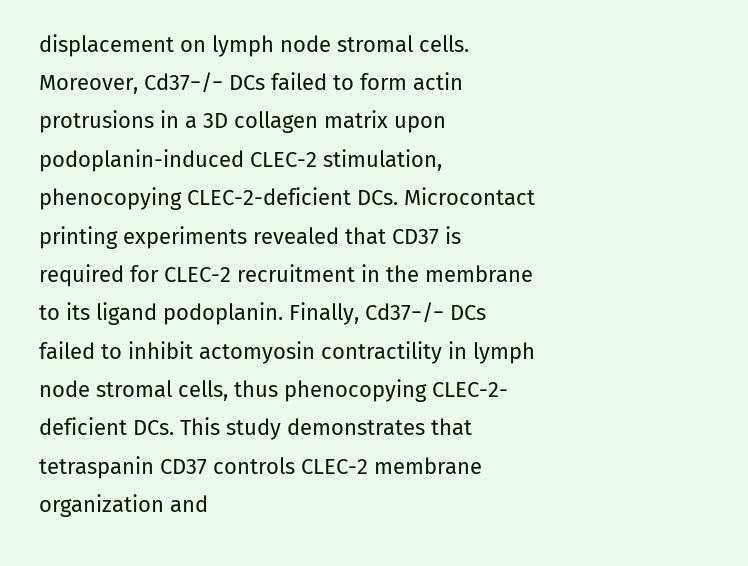displacement on lymph node stromal cells. Moreover, Cd37−/− DCs failed to form actin protrusions in a 3D collagen matrix upon podoplanin-induced CLEC-2 stimulation, phenocopying CLEC-2-deficient DCs. Microcontact printing experiments revealed that CD37 is required for CLEC-2 recruitment in the membrane to its ligand podoplanin. Finally, Cd37−/− DCs failed to inhibit actomyosin contractility in lymph node stromal cells, thus phenocopying CLEC-2-deficient DCs. This study demonstrates that tetraspanin CD37 controls CLEC-2 membrane organization and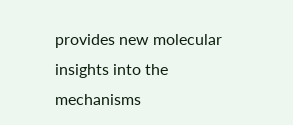provides new molecular insights into the mechanisms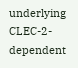underlying CLEC-2-dependent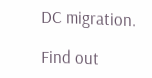DC migration.

Find out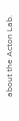about the Acton Lab.